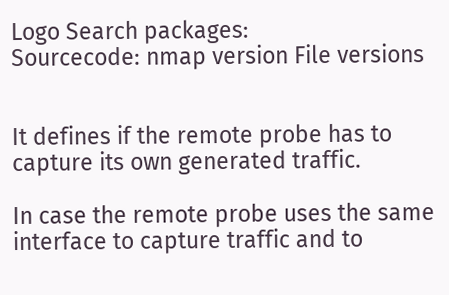Logo Search packages:
Sourcecode: nmap version File versions


It defines if the remote probe has to capture its own generated traffic.

In case the remote probe uses the same interface to capture traffic and to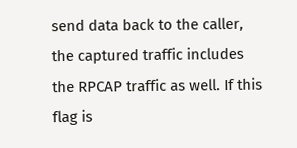send data back to the caller, the captured traffic includes the RPCAP traffic as well. If this flag is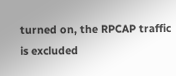turned on, the RPCAP traffic is excluded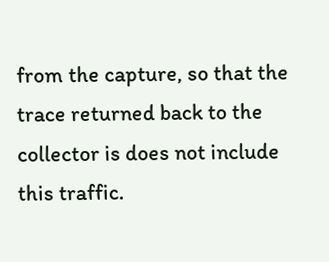from the capture, so that the trace returned back to the collector is does not include this traffic.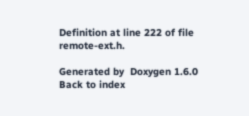Definition at line 222 of file remote-ext.h.

Generated by  Doxygen 1.6.0   Back to index